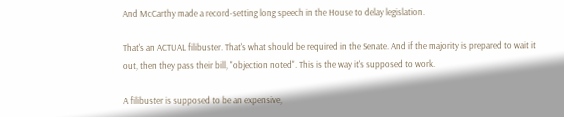And McCarthy made a record-setting long speech in the House to delay legislation.

That's an ACTUAL filibuster. That's what should be required in the Senate. And if the majority is prepared to wait it out, then they pass their bill, "objection noted". This is the way it's supposed to work.

A filibuster is supposed to be an expensive,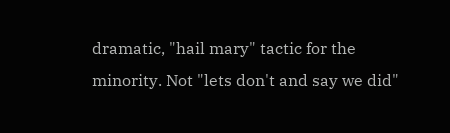dramatic, "hail mary" tactic for the minority. Not "lets don't and say we did"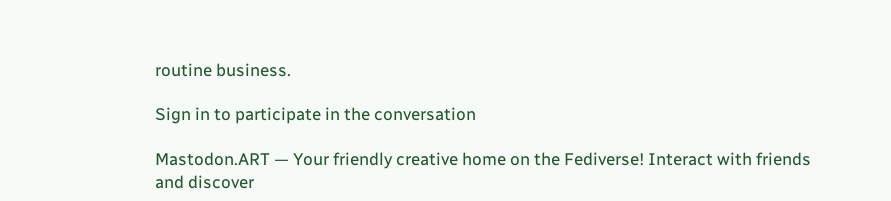routine business.

Sign in to participate in the conversation

Mastodon.ART — Your friendly creative home on the Fediverse! Interact with friends and discover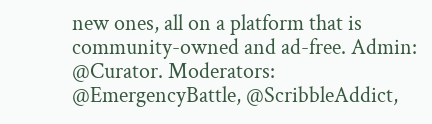new ones, all on a platform that is community-owned and ad-free. Admin: @Curator. Moderators: @EmergencyBattle, @ScribbleAddict,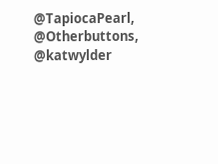@TapiocaPearl, @Otherbuttons, @katwylder